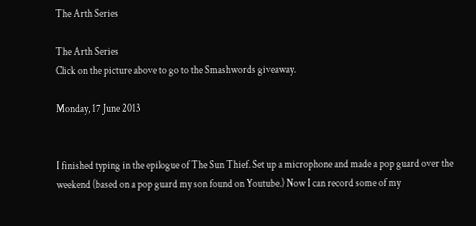The Arth Series

The Arth Series
Click on the picture above to go to the Smashwords giveaway.

Monday, 17 June 2013


I finished typing in the epilogue of The Sun Thief. Set up a microphone and made a pop guard over the weekend (based on a pop guard my son found on Youtube.) Now I can record some of my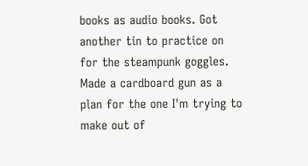books as audio books. Got another tin to practice on for the steampunk goggles. Made a cardboard gun as a plan for the one I'm trying to make out of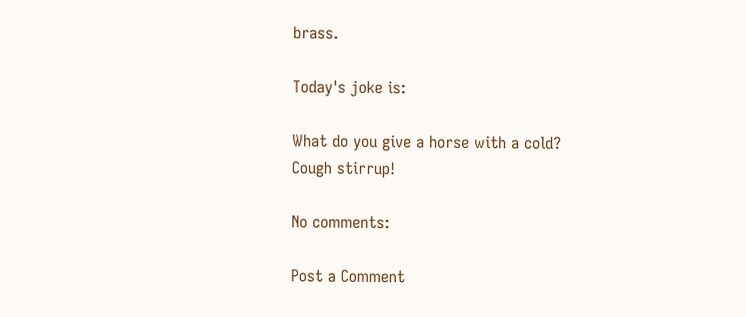brass.

Today's joke is:

What do you give a horse with a cold?
Cough stirrup!

No comments:

Post a Comment